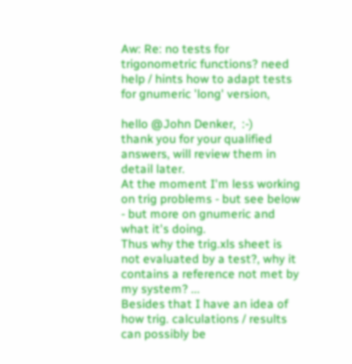Aw: Re: no tests for trigonometric functions? need help / hints how to adapt tests for gnumeric 'long' version,

hello @John Denker,  :-)
thank you for your qualified answers, will review them in detail later.
At the moment I'm less working on trig problems - but see below - but more on gnumeric and what it's doing.
Thus why the trig.xls sheet is not evaluated by a test?, why it contains a reference not met by my system? ...
Besides that I have an idea of how trig. calculations / results can possibly be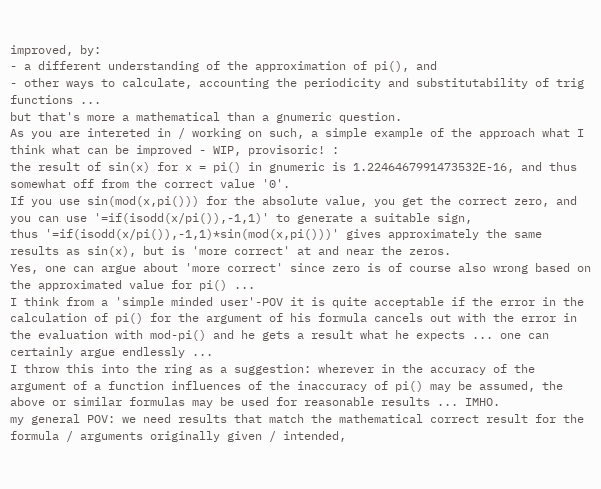improved, by:
- a different understanding of the approximation of pi(), and
- other ways to calculate, accounting the periodicity and substitutability of trig functions ...
but that's more a mathematical than a gnumeric question.
As you are intereted in / working on such, a simple example of the approach what I think what can be improved - WIP, provisoric! :
the result of sin(x) for x = pi() in gnumeric is 1.2246467991473532E-16, and thus somewhat off from the correct value '0'.
If you use sin(mod(x,pi())) for the absolute value, you get the correct zero, and you can use '=if(isodd(x/pi()),-1,1)' to generate a suitable sign,
thus '=if(isodd(x/pi()),-1,1)*sin(mod(x,pi()))' gives approximately the same results as sin(x), but is 'more correct' at and near the zeros.
Yes, one can argue about 'more correct' since zero is of course also wrong based on the approximated value for pi() ...
I think from a 'simple minded user'-POV it is quite acceptable if the error in the calculation of pi() for the argument of his formula cancels out with the error in the evaluation with mod-pi() and he gets a result what he expects ... one can certainly argue endlessly ...
I throw this into the ring as a suggestion: wherever in the accuracy of the argument of a function influences of the inaccuracy of pi() may be assumed, the above or similar formulas may be used for reasonable results ... IMHO.
my general POV: we need results that match the mathematical correct result for the formula / arguments originally given / intended,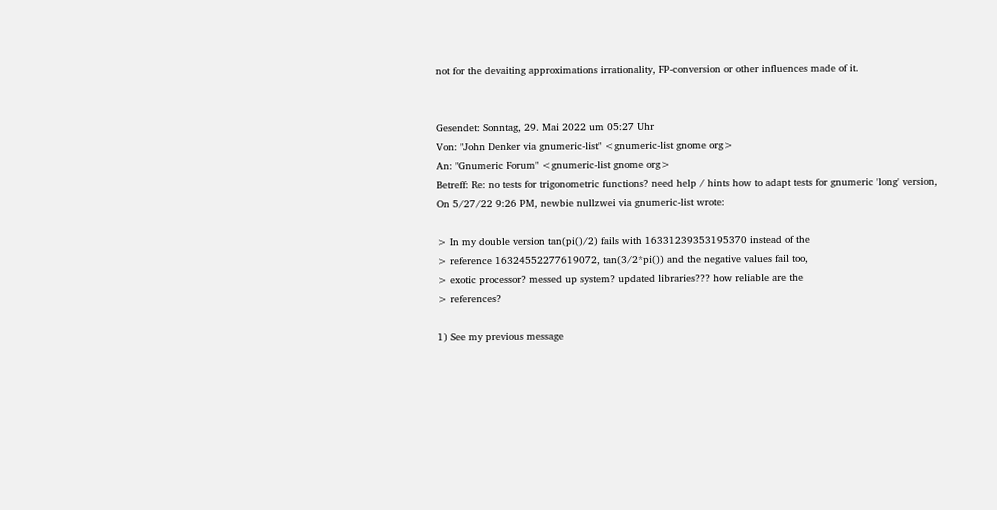not for the devaiting approximations irrationality, FP-conversion or other influences made of it.


Gesendet: Sonntag, 29. Mai 2022 um 05:27 Uhr
Von: "John Denker via gnumeric-list" <gnumeric-list gnome org>
An: "Gnumeric Forum" <gnumeric-list gnome org>
Betreff: Re: no tests for trigonometric functions? need help / hints how to adapt tests for gnumeric 'long' version,
On 5/27/22 9:26 PM, newbie nullzwei via gnumeric-list wrote:

> In my double version tan(pi()/2) fails with 16331239353195370 instead of the
> reference 16324552277619072, tan(3/2*pi()) and the negative values fail too,
> exotic processor? messed up system? updated libraries??? how reliable are the
> references?

1) See my previous message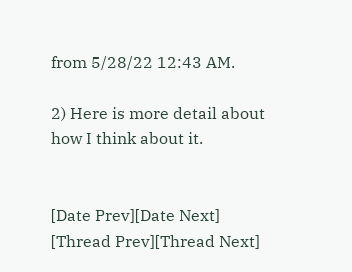from 5/28/22 12:43 AM.

2) Here is more detail about how I think about it.


[Date Prev][Date Next]   [Thread Prev][Thread Next]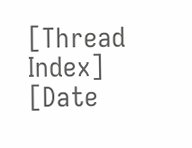[Thread Index] [Date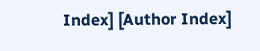Index] [Author Index]